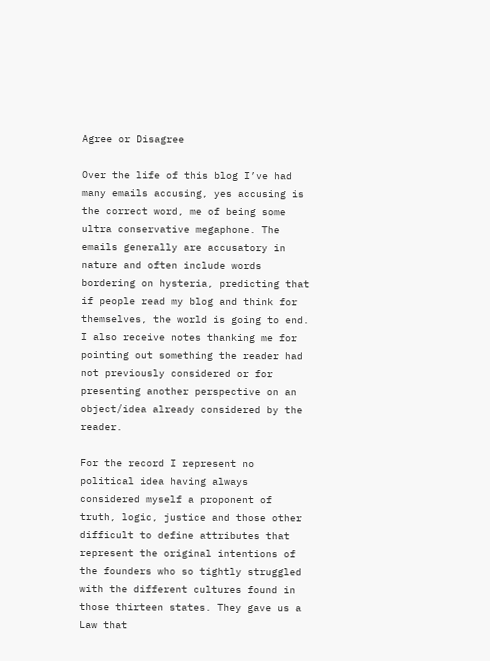Agree or Disagree

Over the life of this blog I’ve had many emails accusing, yes accusing is the correct word, me of being some ultra conservative megaphone. The emails generally are accusatory in nature and often include words bordering on hysteria, predicting that if people read my blog and think for themselves, the world is going to end. I also receive notes thanking me for pointing out something the reader had not previously considered or for presenting another perspective on an object/idea already considered by the reader.

For the record I represent no political idea having always considered myself a proponent of truth, logic, justice and those other difficult to define attributes that represent the original intentions of the founders who so tightly struggled with the different cultures found in those thirteen states. They gave us a Law that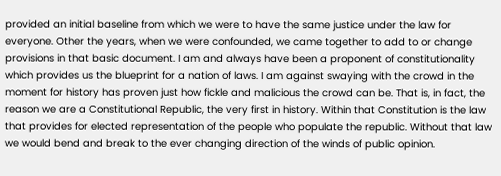provided an initial baseline from which we were to have the same justice under the law for everyone. Other the years, when we were confounded, we came together to add to or change provisions in that basic document. I am and always have been a proponent of constitutionality which provides us the blueprint for a nation of laws. I am against swaying with the crowd in the moment for history has proven just how fickle and malicious the crowd can be. That is, in fact, the reason we are a Constitutional Republic, the very first in history. Within that Constitution is the law that provides for elected representation of the people who populate the republic. Without that law we would bend and break to the ever changing direction of the winds of public opinion.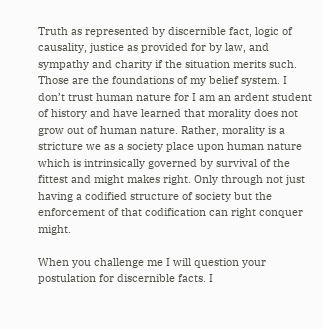Truth as represented by discernible fact, logic of causality, justice as provided for by law, and sympathy and charity if the situation merits such. Those are the foundations of my belief system. I don’t trust human nature for I am an ardent student of history and have learned that morality does not grow out of human nature. Rather, morality is a stricture we as a society place upon human nature which is intrinsically governed by survival of the fittest and might makes right. Only through not just having a codified structure of society but the enforcement of that codification can right conquer might.

When you challenge me I will question your postulation for discernible facts. I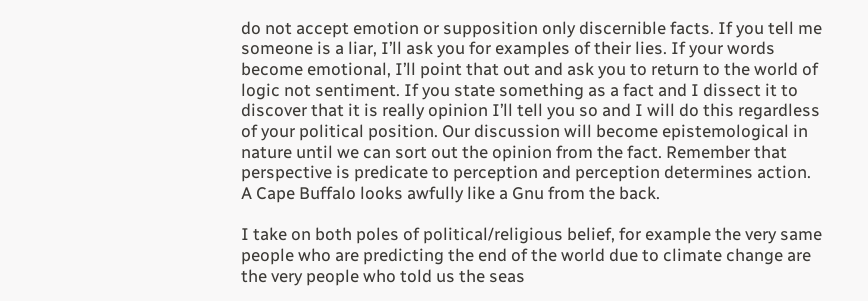do not accept emotion or supposition only discernible facts. If you tell me someone is a liar, I’ll ask you for examples of their lies. If your words become emotional, I’ll point that out and ask you to return to the world of logic not sentiment. If you state something as a fact and I dissect it to discover that it is really opinion I’ll tell you so and I will do this regardless of your political position. Our discussion will become epistemological in nature until we can sort out the opinion from the fact. Remember that perspective is predicate to perception and perception determines action. A Cape Buffalo looks awfully like a Gnu from the back.

I take on both poles of political/religious belief, for example the very same people who are predicting the end of the world due to climate change are the very people who told us the seas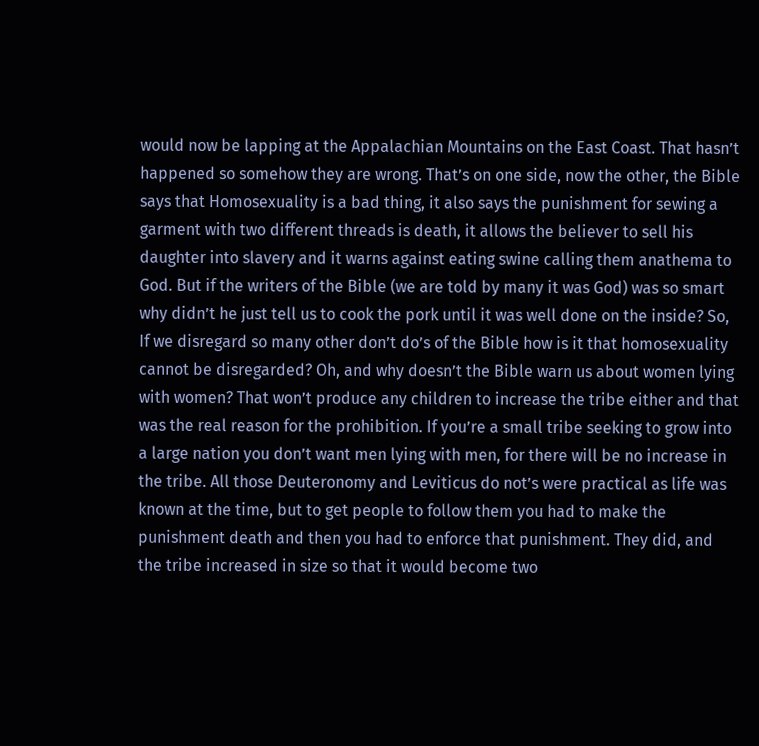would now be lapping at the Appalachian Mountains on the East Coast. That hasn’t happened so somehow they are wrong. That’s on one side, now the other, the Bible says that Homosexuality is a bad thing, it also says the punishment for sewing a garment with two different threads is death, it allows the believer to sell his daughter into slavery and it warns against eating swine calling them anathema to God. But if the writers of the Bible (we are told by many it was God) was so smart why didn’t he just tell us to cook the pork until it was well done on the inside? So, If we disregard so many other don’t do’s of the Bible how is it that homosexuality cannot be disregarded? Oh, and why doesn’t the Bible warn us about women lying with women? That won’t produce any children to increase the tribe either and that was the real reason for the prohibition. If you’re a small tribe seeking to grow into a large nation you don’t want men lying with men, for there will be no increase in the tribe. All those Deuteronomy and Leviticus do not’s were practical as life was known at the time, but to get people to follow them you had to make the punishment death and then you had to enforce that punishment. They did, and the tribe increased in size so that it would become two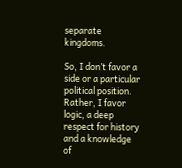separate kingdoms.

So, I don’t favor a side or a particular political position. Rather, I favor logic, a deep respect for history and a knowledge of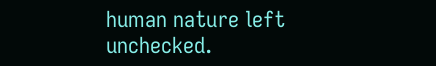human nature left unchecked.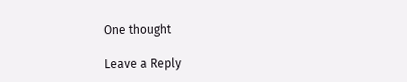One thought

Leave a Reply